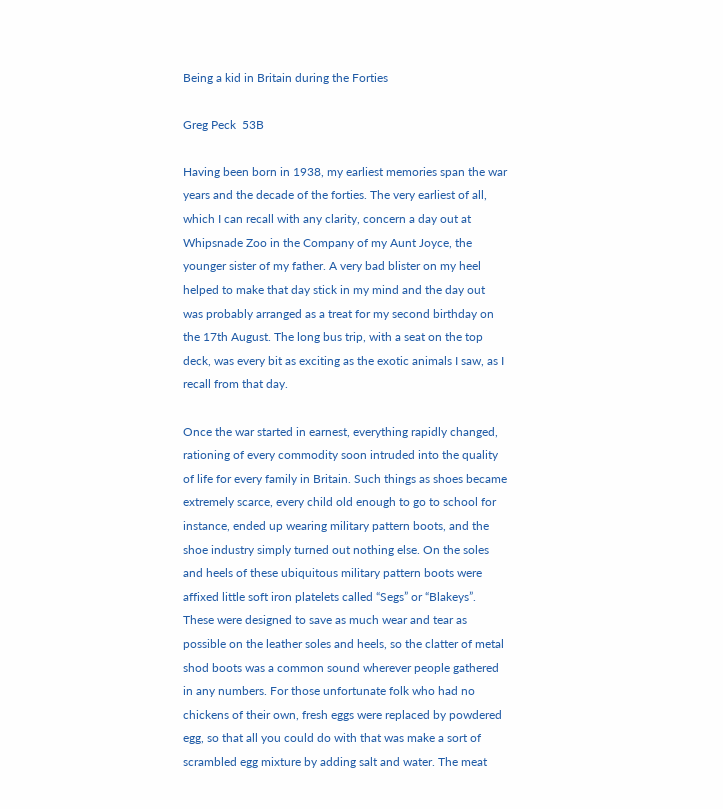Being a kid in Britain during the Forties

Greg Peck  53B

Having been born in 1938, my earliest memories span the war years and the decade of the forties. The very earliest of all, which I can recall with any clarity, concern a day out at Whipsnade Zoo in the Company of my Aunt Joyce, the younger sister of my father. A very bad blister on my heel helped to make that day stick in my mind and the day out was probably arranged as a treat for my second birthday on the 17th August. The long bus trip, with a seat on the top deck, was every bit as exciting as the exotic animals I saw, as I recall from that day.

Once the war started in earnest, everything rapidly changed, rationing of every commodity soon intruded into the quality of life for every family in Britain. Such things as shoes became extremely scarce, every child old enough to go to school for instance, ended up wearing military pattern boots, and the shoe industry simply turned out nothing else. On the soles and heels of these ubiquitous military pattern boots were affixed little soft iron platelets called “Segs” or “Blakeys”. These were designed to save as much wear and tear as possible on the leather soles and heels, so the clatter of metal shod boots was a common sound wherever people gathered in any numbers. For those unfortunate folk who had no chickens of their own, fresh eggs were replaced by powdered egg, so that all you could do with that was make a sort of scrambled egg mixture by adding salt and water. The meat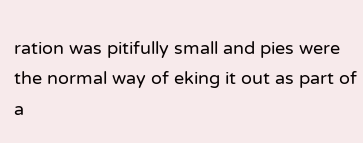ration was pitifully small and pies were the normal way of eking it out as part of a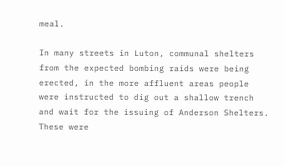meal.

In many streets in Luton, communal shelters from the expected bombing raids were being erected, in the more affluent areas people were instructed to dig out a shallow trench and wait for the issuing of Anderson Shelters. These were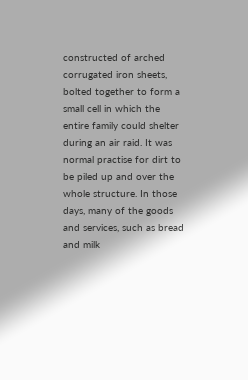constructed of arched corrugated iron sheets, bolted together to form a small cell in which the entire family could shelter during an air raid. It was normal practise for dirt to be piled up and over the whole structure. In those days, many of the goods and services, such as bread and milk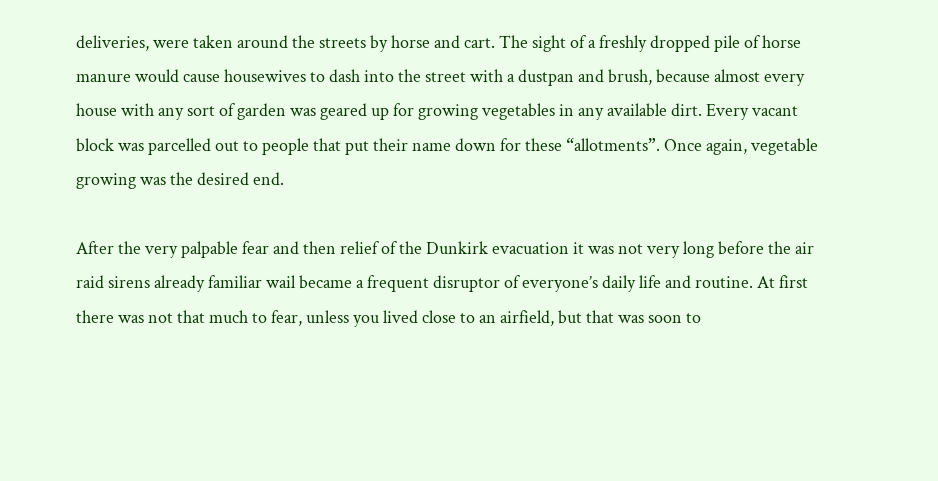deliveries, were taken around the streets by horse and cart. The sight of a freshly dropped pile of horse manure would cause housewives to dash into the street with a dustpan and brush, because almost every house with any sort of garden was geared up for growing vegetables in any available dirt. Every vacant block was parcelled out to people that put their name down for these “allotments”. Once again, vegetable growing was the desired end.

After the very palpable fear and then relief of the Dunkirk evacuation it was not very long before the air raid sirens already familiar wail became a frequent disruptor of everyone’s daily life and routine. At first there was not that much to fear, unless you lived close to an airfield, but that was soon to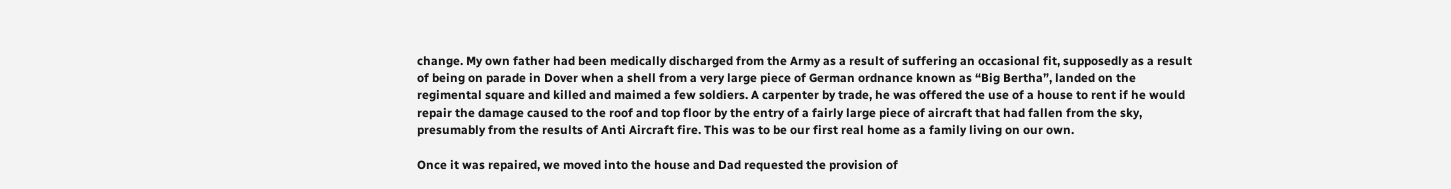change. My own father had been medically discharged from the Army as a result of suffering an occasional fit, supposedly as a result of being on parade in Dover when a shell from a very large piece of German ordnance known as “Big Bertha”, landed on the regimental square and killed and maimed a few soldiers. A carpenter by trade, he was offered the use of a house to rent if he would repair the damage caused to the roof and top floor by the entry of a fairly large piece of aircraft that had fallen from the sky, presumably from the results of Anti Aircraft fire. This was to be our first real home as a family living on our own.

Once it was repaired, we moved into the house and Dad requested the provision of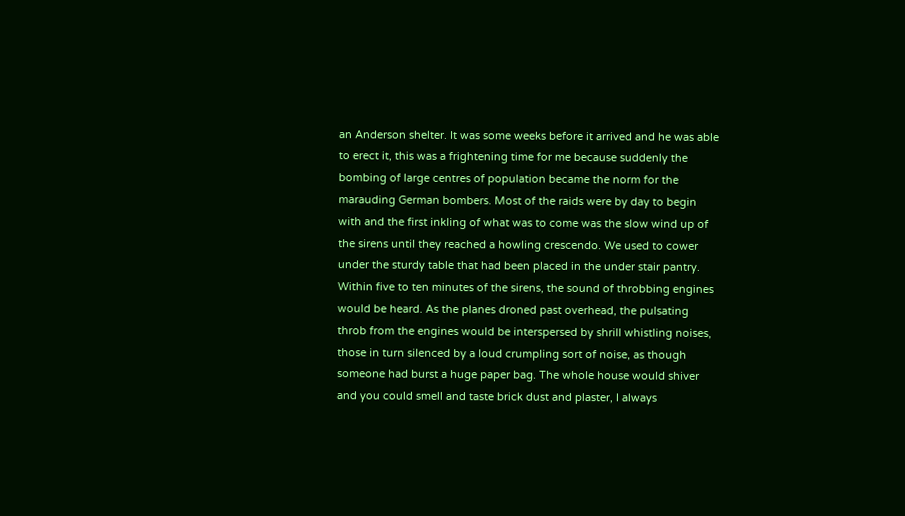an Anderson shelter. It was some weeks before it arrived and he was able to erect it, this was a frightening time for me because suddenly the bombing of large centres of population became the norm for the marauding German bombers. Most of the raids were by day to begin with and the first inkling of what was to come was the slow wind up of the sirens until they reached a howling crescendo. We used to cower under the sturdy table that had been placed in the under stair pantry. Within five to ten minutes of the sirens, the sound of throbbing engines would be heard. As the planes droned past overhead, the pulsating throb from the engines would be interspersed by shrill whistling noises, those in turn silenced by a loud crumpling sort of noise, as though someone had burst a huge paper bag. The whole house would shiver and you could smell and taste brick dust and plaster, I always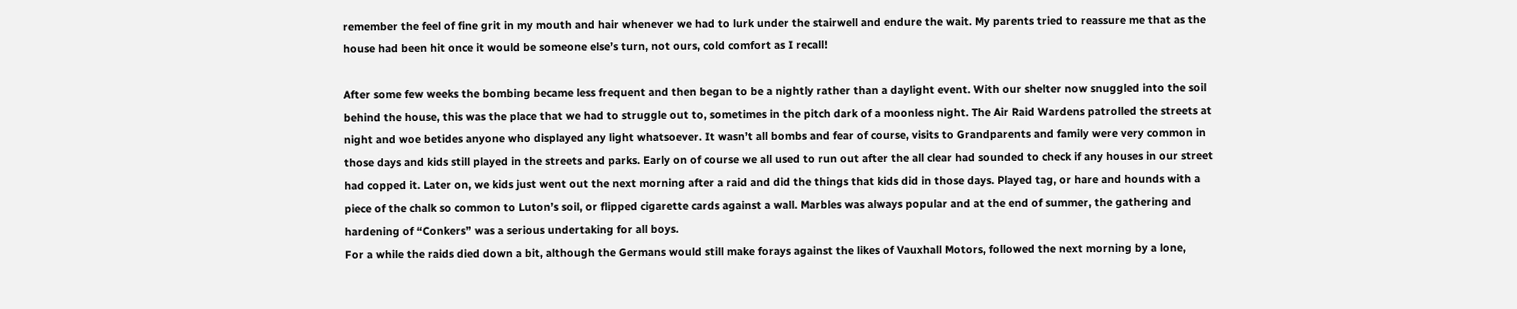remember the feel of fine grit in my mouth and hair whenever we had to lurk under the stairwell and endure the wait. My parents tried to reassure me that as the house had been hit once it would be someone else’s turn, not ours, cold comfort as I recall!

After some few weeks the bombing became less frequent and then began to be a nightly rather than a daylight event. With our shelter now snuggled into the soil behind the house, this was the place that we had to struggle out to, sometimes in the pitch dark of a moonless night. The Air Raid Wardens patrolled the streets at night and woe betides anyone who displayed any light whatsoever. It wasn’t all bombs and fear of course, visits to Grandparents and family were very common in those days and kids still played in the streets and parks. Early on of course we all used to run out after the all clear had sounded to check if any houses in our street had copped it. Later on, we kids just went out the next morning after a raid and did the things that kids did in those days. Played tag, or hare and hounds with a piece of the chalk so common to Luton’s soil, or flipped cigarette cards against a wall. Marbles was always popular and at the end of summer, the gathering and hardening of “Conkers” was a serious undertaking for all boys.
For a while the raids died down a bit, although the Germans would still make forays against the likes of Vauxhall Motors, followed the next morning by a lone,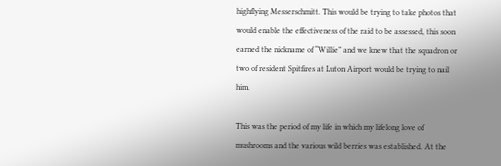highflying Messerschmitt. This would be trying to take photos that would enable the effectiveness of the raid to be assessed, this soon earned the nickname of “Willie” and we knew that the squadron or two of resident Spitfires at Luton Airport would be trying to nail him.

This was the period of my life in which my lifelong love of mushrooms and the various wild berries was established. At the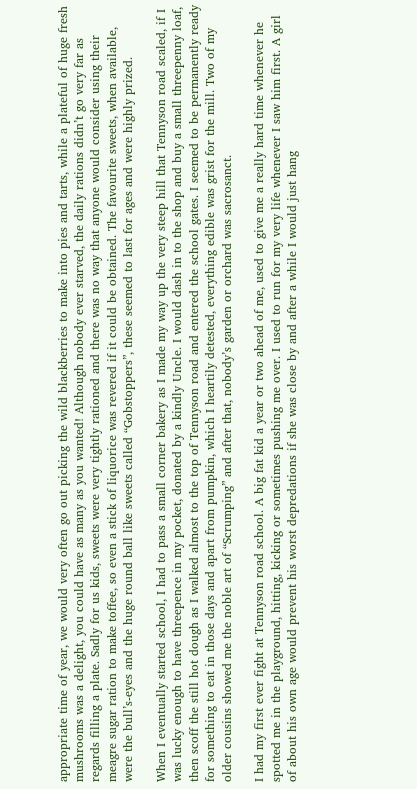appropriate time of year, we would very often go out picking the wild blackberries to make into pies and tarts, while a plateful of huge fresh mushrooms was a delight, you could have as many as you wanted! Although nobody ever starved, the daily rations didn’t go very far as regards filling a plate. Sadly for us kids, sweets were very tightly rationed and there was no way that anyone would consider using their meagre sugar ration to make toffee, so even a stick of liquorice was revered if it could be obtained. The favourite sweets, when available, were the bull’s-eyes and the huge round ball like sweets called “Gobstoppers”, these seemed to last for ages and were highly prized.

When I eventually started school, I had to pass a small corner bakery as I made my way up the very steep hill that Tennyson road scaled, if I was lucky enough to have threepence in my pocket, donated by a kindly Uncle. I would dash in to the shop and buy a small threepenny loaf, then scoff the still hot dough as I walked almost to the top of Tennyson road and entered the school gates. I seemed to be permanently ready for something to eat in those days and apart from pumpkin, which I heartily detested, everything edible was grist for the mill. Two of my older cousins showed me the noble art of “Scrumping” and after that, nobody’s garden or orchard was sacrosanct.

I had my first ever fight at Tennyson road school. A big fat kid a year or two ahead of me, used to give me a really hard time whenever he spotted me in the playground, hitting, kicking or sometimes pushing me over. I used to run for my very life whenever I saw him first. A girl of about his own age would prevent his worst depredations if she was close by and after a while I would just hang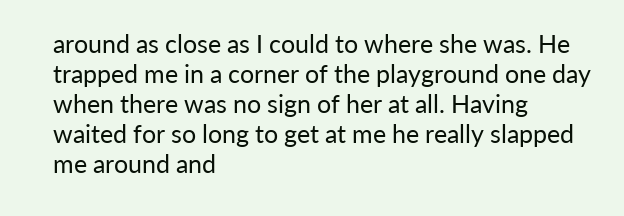around as close as I could to where she was. He trapped me in a corner of the playground one day when there was no sign of her at all. Having waited for so long to get at me he really slapped me around and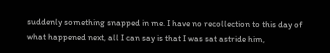suddenly something snapped in me. I have no recollection to this day of what happened next, all I can say is that I was sat astride him,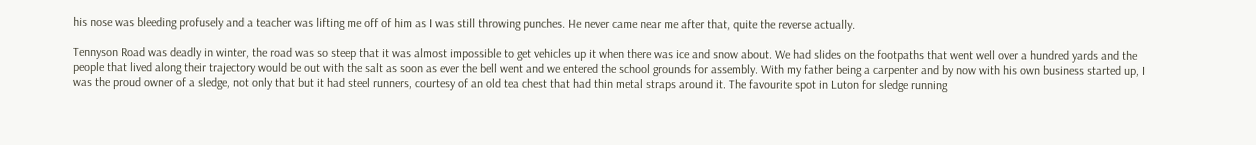his nose was bleeding profusely and a teacher was lifting me off of him as I was still throwing punches. He never came near me after that, quite the reverse actually.

Tennyson Road was deadly in winter, the road was so steep that it was almost impossible to get vehicles up it when there was ice and snow about. We had slides on the footpaths that went well over a hundred yards and the people that lived along their trajectory would be out with the salt as soon as ever the bell went and we entered the school grounds for assembly. With my father being a carpenter and by now with his own business started up, I was the proud owner of a sledge, not only that but it had steel runners, courtesy of an old tea chest that had thin metal straps around it. The favourite spot in Luton for sledge running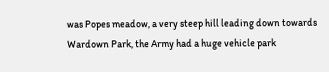was Popes meadow, a very steep hill leading down towards Wardown Park, the Army had a huge vehicle park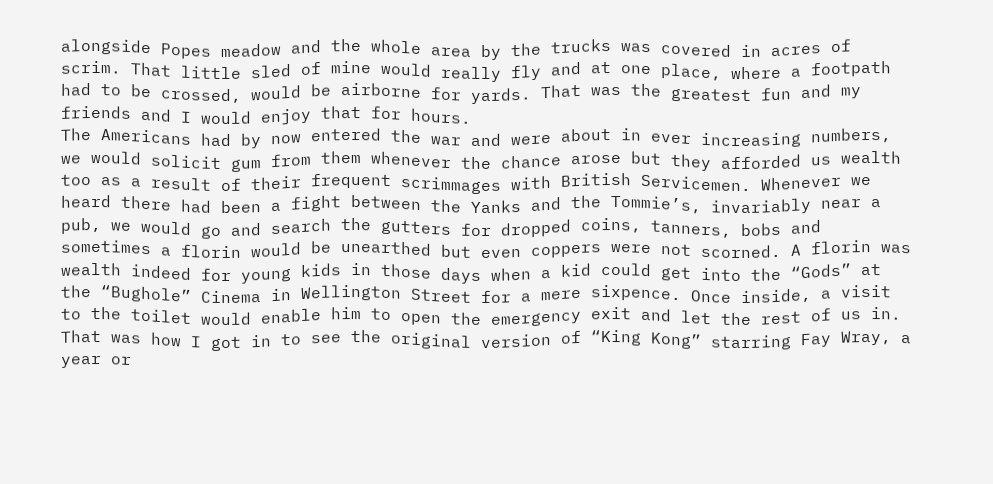alongside Popes meadow and the whole area by the trucks was covered in acres of scrim. That little sled of mine would really fly and at one place, where a footpath had to be crossed, would be airborne for yards. That was the greatest fun and my friends and I would enjoy that for hours.
The Americans had by now entered the war and were about in ever increasing numbers, we would solicit gum from them whenever the chance arose but they afforded us wealth too as a result of their frequent scrimmages with British Servicemen. Whenever we heard there had been a fight between the Yanks and the Tommie’s, invariably near a pub, we would go and search the gutters for dropped coins, tanners, bobs and sometimes a florin would be unearthed but even coppers were not scorned. A florin was wealth indeed for young kids in those days when a kid could get into the “Gods” at the “Bughole” Cinema in Wellington Street for a mere sixpence. Once inside, a visit to the toilet would enable him to open the emergency exit and let the rest of us in. That was how I got in to see the original version of “King Kong” starring Fay Wray, a year or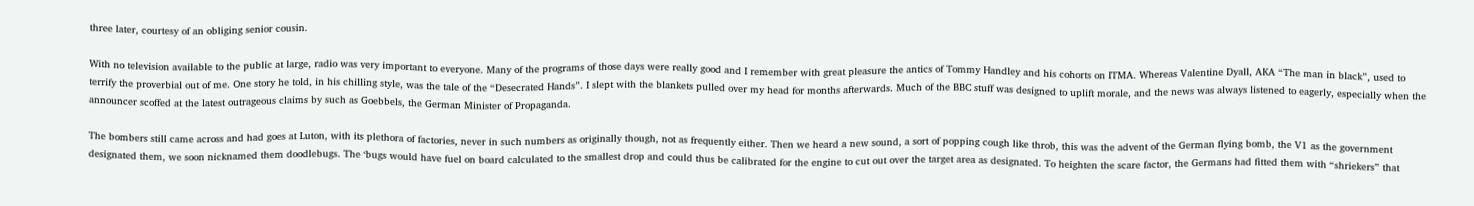three later, courtesy of an obliging senior cousin.

With no television available to the public at large, radio was very important to everyone. Many of the programs of those days were really good and I remember with great pleasure the antics of Tommy Handley and his cohorts on ITMA. Whereas Valentine Dyall, AKA “The man in black”, used to terrify the proverbial out of me. One story he told, in his chilling style, was the tale of the “Desecrated Hands”. I slept with the blankets pulled over my head for months afterwards. Much of the BBC stuff was designed to uplift morale, and the news was always listened to eagerly, especially when the announcer scoffed at the latest outrageous claims by such as Goebbels, the German Minister of Propaganda.

The bombers still came across and had goes at Luton, with its plethora of factories, never in such numbers as originally though, not as frequently either. Then we heard a new sound, a sort of popping cough like throb, this was the advent of the German flying bomb, the V1 as the government designated them, we soon nicknamed them doodlebugs. The ‘bugs would have fuel on board calculated to the smallest drop and could thus be calibrated for the engine to cut out over the target area as designated. To heighten the scare factor, the Germans had fitted them with “shriekers” that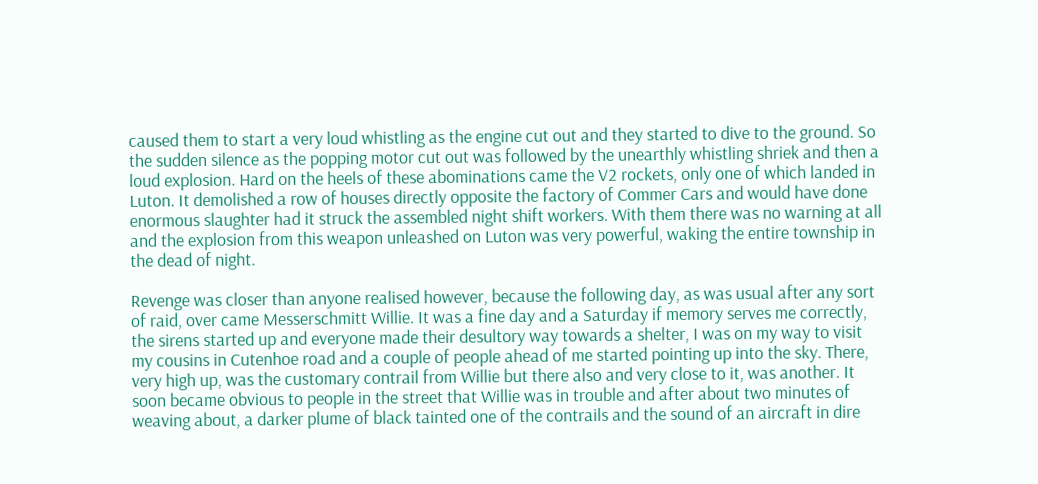caused them to start a very loud whistling as the engine cut out and they started to dive to the ground. So the sudden silence as the popping motor cut out was followed by the unearthly whistling shriek and then a loud explosion. Hard on the heels of these abominations came the V2 rockets, only one of which landed in Luton. It demolished a row of houses directly opposite the factory of Commer Cars and would have done enormous slaughter had it struck the assembled night shift workers. With them there was no warning at all and the explosion from this weapon unleashed on Luton was very powerful, waking the entire township in the dead of night.

Revenge was closer than anyone realised however, because the following day, as was usual after any sort of raid, over came Messerschmitt Willie. It was a fine day and a Saturday if memory serves me correctly, the sirens started up and everyone made their desultory way towards a shelter, I was on my way to visit my cousins in Cutenhoe road and a couple of people ahead of me started pointing up into the sky. There, very high up, was the customary contrail from Willie but there also and very close to it, was another. It soon became obvious to people in the street that Willie was in trouble and after about two minutes of weaving about, a darker plume of black tainted one of the contrails and the sound of an aircraft in dire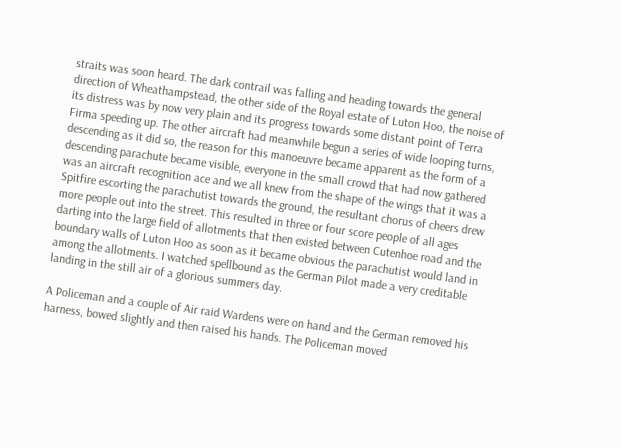straits was soon heard. The dark contrail was falling and heading towards the general direction of Wheathampstead, the other side of the Royal estate of Luton Hoo, the noise of its distress was by now very plain and its progress towards some distant point of Terra Firma speeding up. The other aircraft had meanwhile begun a series of wide looping turns, descending as it did so, the reason for this manoeuvre became apparent as the form of a descending parachute became visible, everyone in the small crowd that had now gathered was an aircraft recognition ace and we all knew from the shape of the wings that it was a Spitfire escorting the parachutist towards the ground, the resultant chorus of cheers drew more people out into the street. This resulted in three or four score people of all ages darting into the large field of allotments that then existed between Cutenhoe road and the boundary walls of Luton Hoo as soon as it became obvious the parachutist would land in among the allotments. I watched spellbound as the German Pilot made a very creditable landing in the still air of a glorious summers day.

A Policeman and a couple of Air raid Wardens were on hand and the German removed his harness, bowed slightly and then raised his hands. The Policeman moved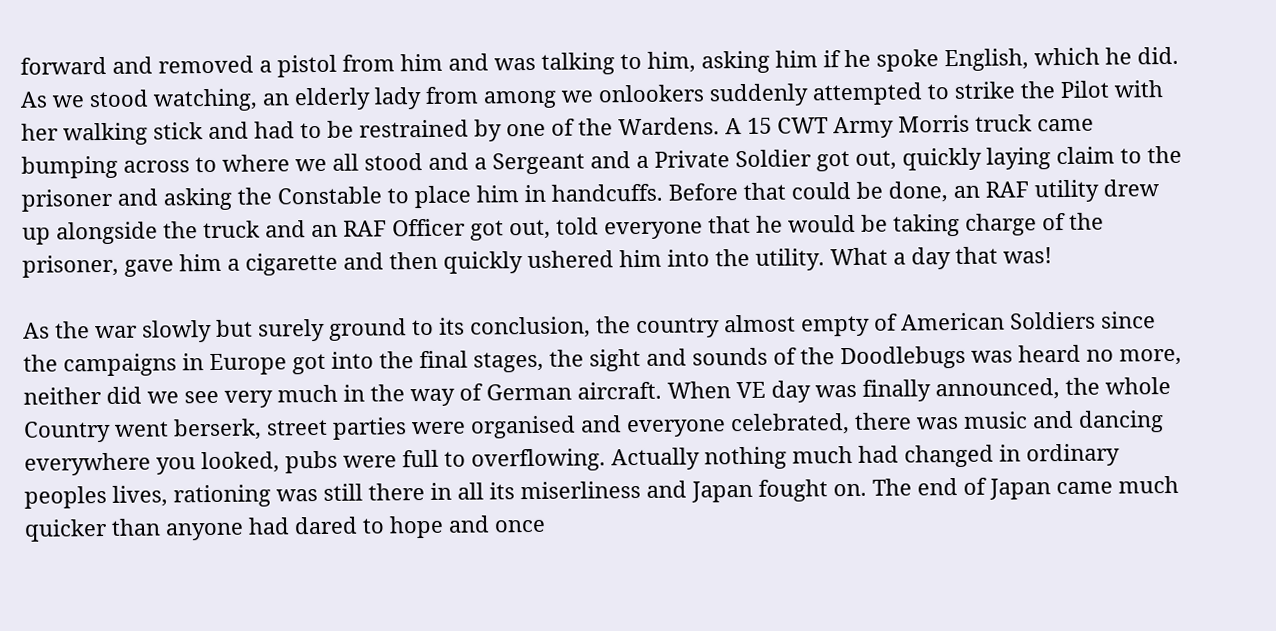forward and removed a pistol from him and was talking to him, asking him if he spoke English, which he did. As we stood watching, an elderly lady from among we onlookers suddenly attempted to strike the Pilot with her walking stick and had to be restrained by one of the Wardens. A 15 CWT Army Morris truck came bumping across to where we all stood and a Sergeant and a Private Soldier got out, quickly laying claim to the prisoner and asking the Constable to place him in handcuffs. Before that could be done, an RAF utility drew up alongside the truck and an RAF Officer got out, told everyone that he would be taking charge of the prisoner, gave him a cigarette and then quickly ushered him into the utility. What a day that was!

As the war slowly but surely ground to its conclusion, the country almost empty of American Soldiers since the campaigns in Europe got into the final stages, the sight and sounds of the Doodlebugs was heard no more, neither did we see very much in the way of German aircraft. When VE day was finally announced, the whole Country went berserk, street parties were organised and everyone celebrated, there was music and dancing everywhere you looked, pubs were full to overflowing. Actually nothing much had changed in ordinary peoples lives, rationing was still there in all its miserliness and Japan fought on. The end of Japan came much quicker than anyone had dared to hope and once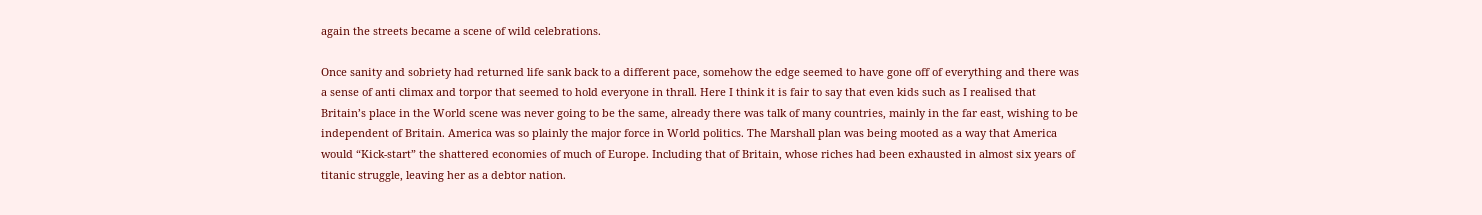again the streets became a scene of wild celebrations.

Once sanity and sobriety had returned life sank back to a different pace, somehow the edge seemed to have gone off of everything and there was a sense of anti climax and torpor that seemed to hold everyone in thrall. Here I think it is fair to say that even kids such as I realised that Britain’s place in the World scene was never going to be the same, already there was talk of many countries, mainly in the far east, wishing to be independent of Britain. America was so plainly the major force in World politics. The Marshall plan was being mooted as a way that America would “Kick-start” the shattered economies of much of Europe. Including that of Britain, whose riches had been exhausted in almost six years of titanic struggle, leaving her as a debtor nation.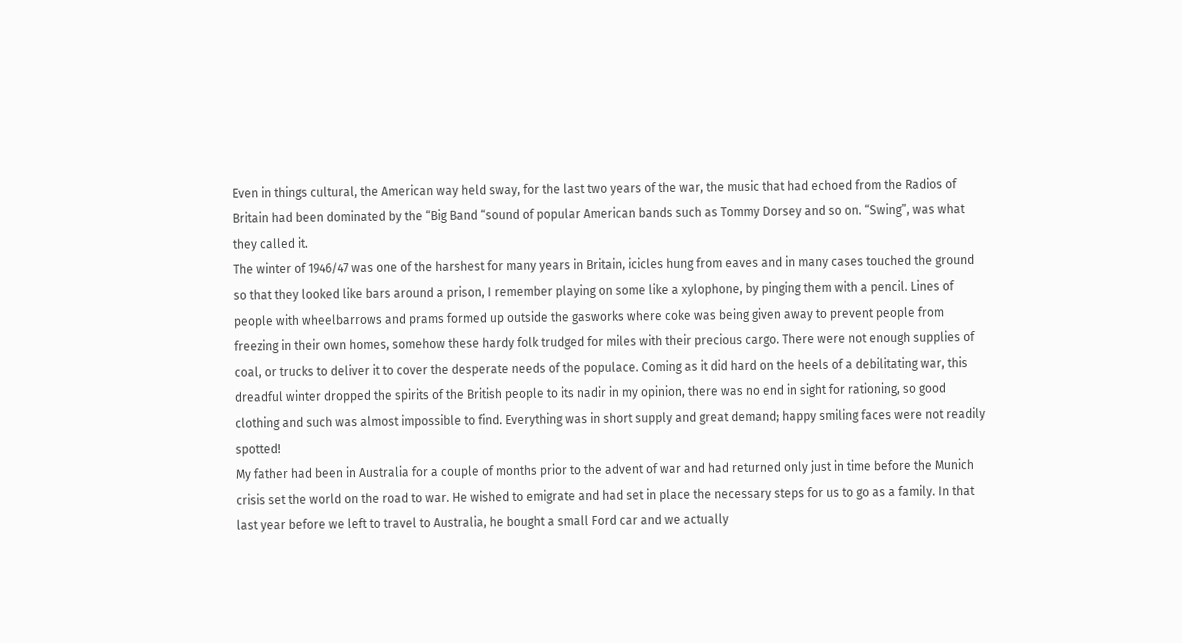Even in things cultural, the American way held sway, for the last two years of the war, the music that had echoed from the Radios of Britain had been dominated by the “Big Band “sound of popular American bands such as Tommy Dorsey and so on. “Swing”, was what they called it.
The winter of 1946/47 was one of the harshest for many years in Britain, icicles hung from eaves and in many cases touched the ground so that they looked like bars around a prison, I remember playing on some like a xylophone, by pinging them with a pencil. Lines of people with wheelbarrows and prams formed up outside the gasworks where coke was being given away to prevent people from freezing in their own homes, somehow these hardy folk trudged for miles with their precious cargo. There were not enough supplies of coal, or trucks to deliver it to cover the desperate needs of the populace. Coming as it did hard on the heels of a debilitating war, this dreadful winter dropped the spirits of the British people to its nadir in my opinion, there was no end in sight for rationing, so good clothing and such was almost impossible to find. Everything was in short supply and great demand; happy smiling faces were not readily spotted!
My father had been in Australia for a couple of months prior to the advent of war and had returned only just in time before the Munich crisis set the world on the road to war. He wished to emigrate and had set in place the necessary steps for us to go as a family. In that last year before we left to travel to Australia, he bought a small Ford car and we actually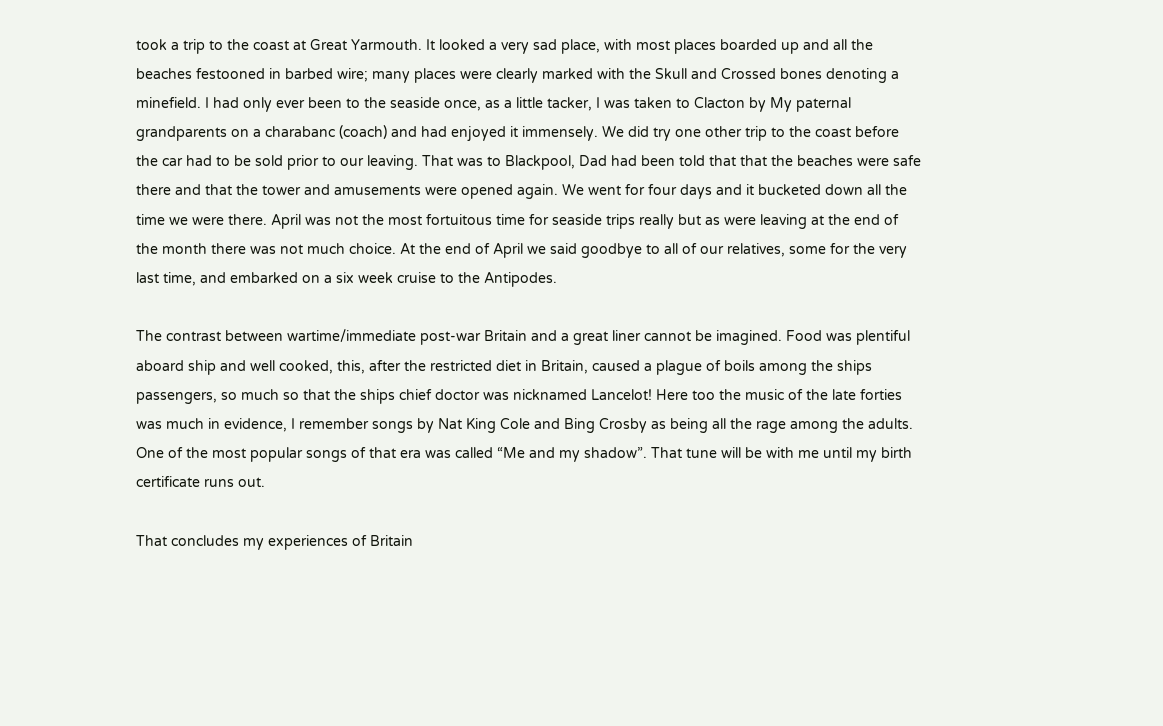took a trip to the coast at Great Yarmouth. It looked a very sad place, with most places boarded up and all the beaches festooned in barbed wire; many places were clearly marked with the Skull and Crossed bones denoting a minefield. I had only ever been to the seaside once, as a little tacker, I was taken to Clacton by My paternal grandparents on a charabanc (coach) and had enjoyed it immensely. We did try one other trip to the coast before the car had to be sold prior to our leaving. That was to Blackpool, Dad had been told that that the beaches were safe there and that the tower and amusements were opened again. We went for four days and it bucketed down all the time we were there. April was not the most fortuitous time for seaside trips really but as were leaving at the end of the month there was not much choice. At the end of April we said goodbye to all of our relatives, some for the very last time, and embarked on a six week cruise to the Antipodes.

The contrast between wartime/immediate post-war Britain and a great liner cannot be imagined. Food was plentiful aboard ship and well cooked, this, after the restricted diet in Britain, caused a plague of boils among the ships passengers, so much so that the ships chief doctor was nicknamed Lancelot! Here too the music of the late forties was much in evidence, I remember songs by Nat King Cole and Bing Crosby as being all the rage among the adults. One of the most popular songs of that era was called “Me and my shadow”. That tune will be with me until my birth certificate runs out.

That concludes my experiences of Britain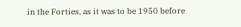in the Forties, as it was to be 1950 before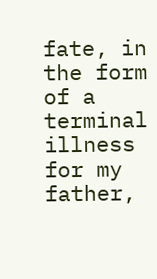fate, in the form of a terminal illness for my father,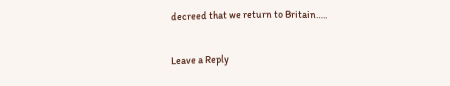decreed that we return to Britain…..

Leave a Reply